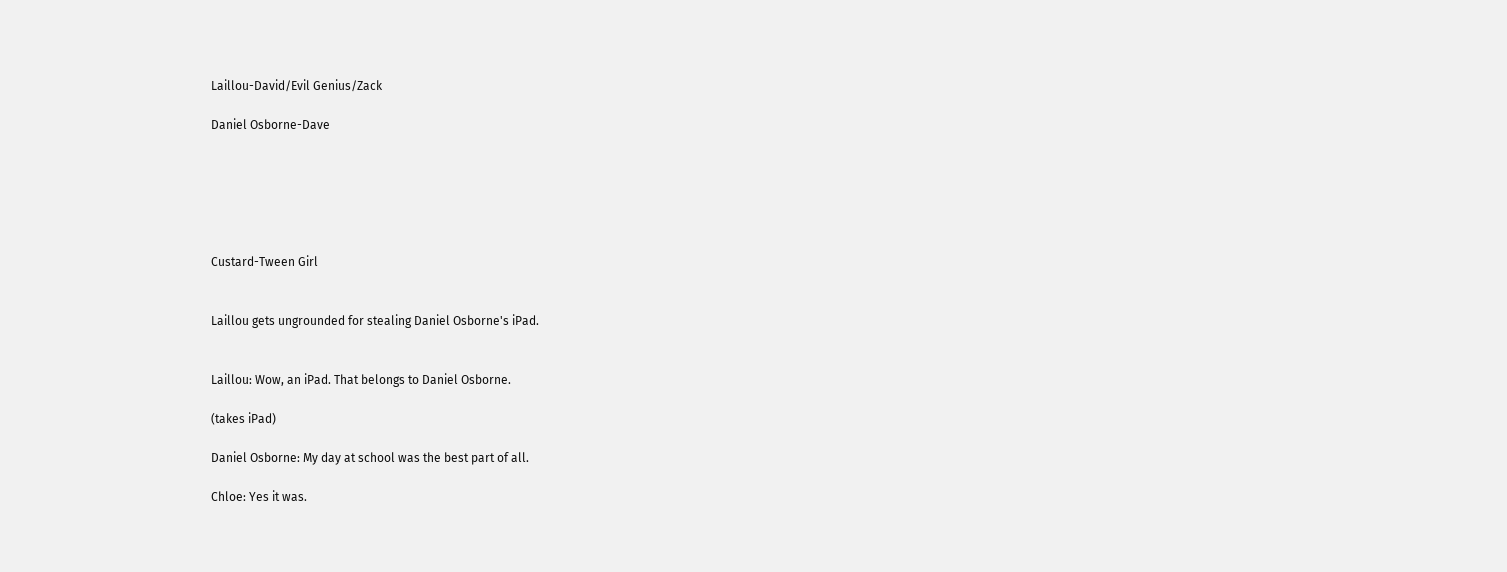Laillou-David/Evil Genius/Zack

Daniel Osborne-Dave






Custard-Tween Girl


Laillou gets ungrounded for stealing Daniel Osborne's iPad.


Laillou: Wow, an iPad. That belongs to Daniel Osborne.

(takes iPad)

Daniel Osborne: My day at school was the best part of all.

Chloe: Yes it was.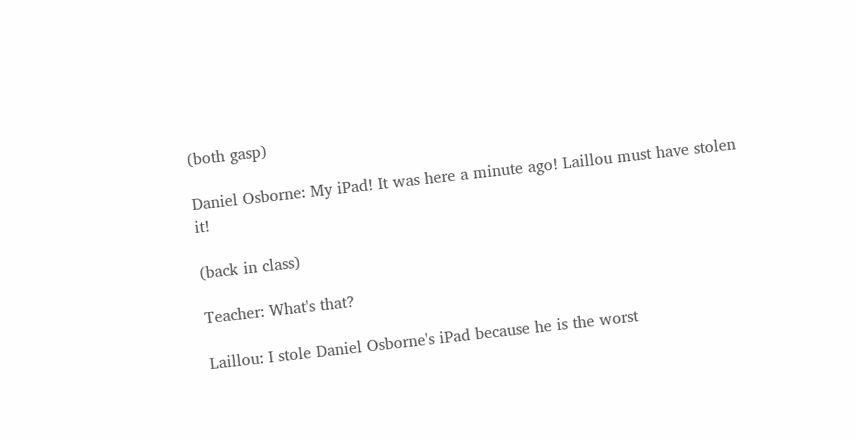(both gasp)

Daniel Osborne: My iPad! It was here a minute ago! Laillou must have stolen it!

(back in class)

Teacher: What's that?

Laillou: I stole Daniel Osborne's iPad because he is the worst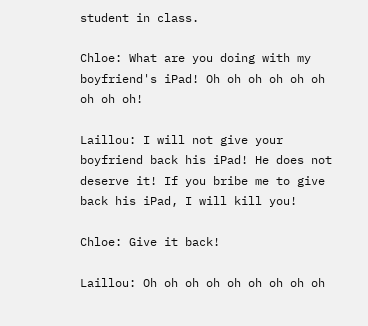student in class.

Chloe: What are you doing with my boyfriend's iPad! Oh oh oh oh oh oh oh oh oh!

Laillou: I will not give your boyfriend back his iPad! He does not deserve it! If you bribe me to give back his iPad, I will kill you!

Chloe: Give it back!

Laillou: Oh oh oh oh oh oh oh oh oh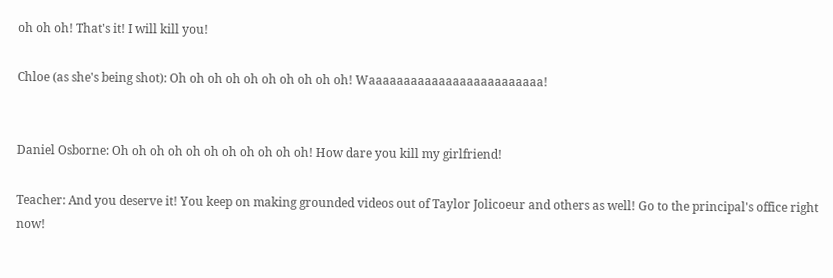oh oh oh! That's it! I will kill you!

Chloe (as she's being shot): Oh oh oh oh oh oh oh oh oh oh! Waaaaaaaaaaaaaaaaaaaaaaaaa!


Daniel Osborne: Oh oh oh oh oh oh oh oh oh oh oh! How dare you kill my girlfriend!

Teacher: And you deserve it! You keep on making grounded videos out of Taylor Jolicoeur and others as well! Go to the principal's office right now!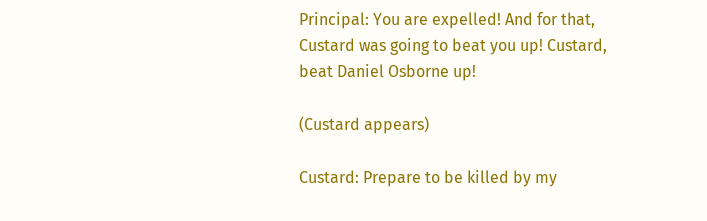Principal: You are expelled! And for that, Custard was going to beat you up! Custard, beat Daniel Osborne up!

(Custard appears)

Custard: Prepare to be killed by my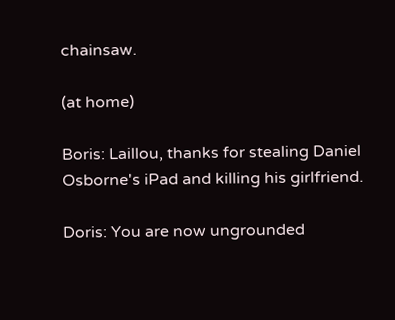chainsaw.

(at home)

Boris: Laillou, thanks for stealing Daniel Osborne's iPad and killing his girlfriend.

Doris: You are now ungrounded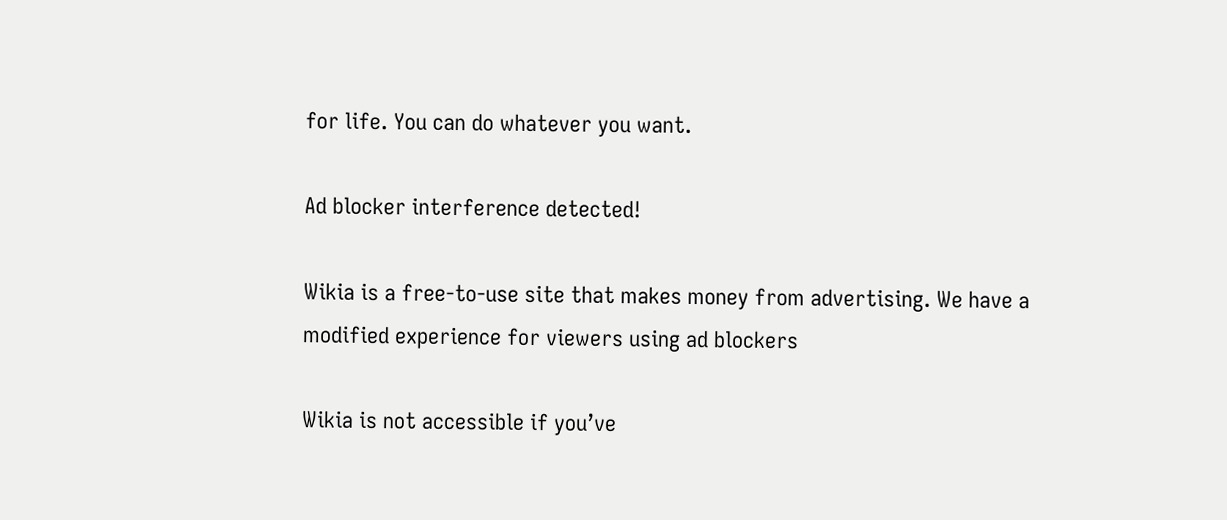for life. You can do whatever you want.

Ad blocker interference detected!

Wikia is a free-to-use site that makes money from advertising. We have a modified experience for viewers using ad blockers

Wikia is not accessible if you’ve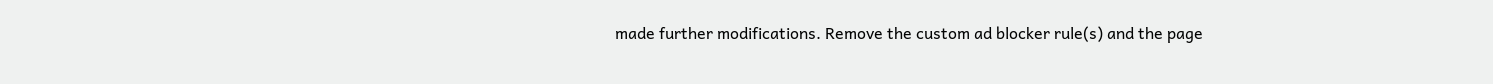made further modifications. Remove the custom ad blocker rule(s) and the page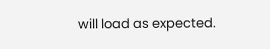will load as expected.